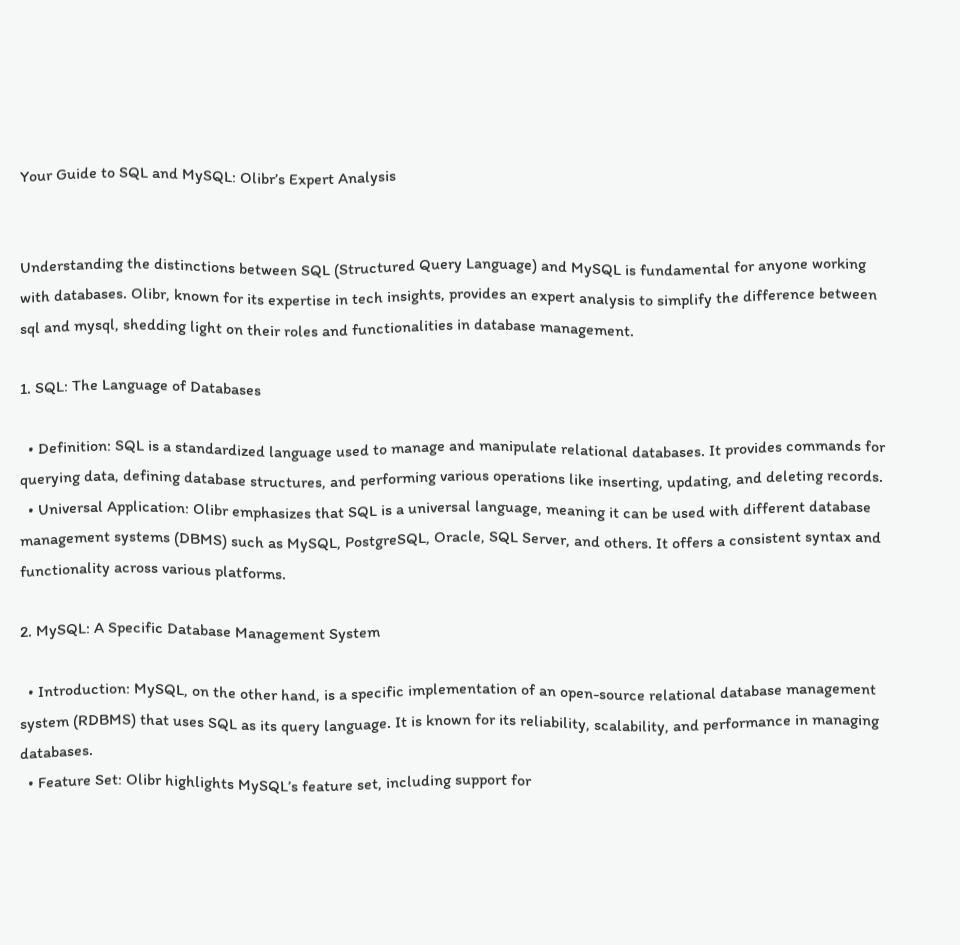Your Guide to SQL and MySQL: Olibr’s Expert Analysis


Understanding the distinctions between SQL (Structured Query Language) and MySQL is fundamental for anyone working with databases. Olibr, known for its expertise in tech insights, provides an expert analysis to simplify the difference between sql and mysql, shedding light on their roles and functionalities in database management.

1. SQL: The Language of Databases

  • Definition: SQL is a standardized language used to manage and manipulate relational databases. It provides commands for querying data, defining database structures, and performing various operations like inserting, updating, and deleting records.
  • Universal Application: Olibr emphasizes that SQL is a universal language, meaning it can be used with different database management systems (DBMS) such as MySQL, PostgreSQL, Oracle, SQL Server, and others. It offers a consistent syntax and functionality across various platforms.

2. MySQL: A Specific Database Management System

  • Introduction: MySQL, on the other hand, is a specific implementation of an open-source relational database management system (RDBMS) that uses SQL as its query language. It is known for its reliability, scalability, and performance in managing databases.
  • Feature Set: Olibr highlights MySQL’s feature set, including support for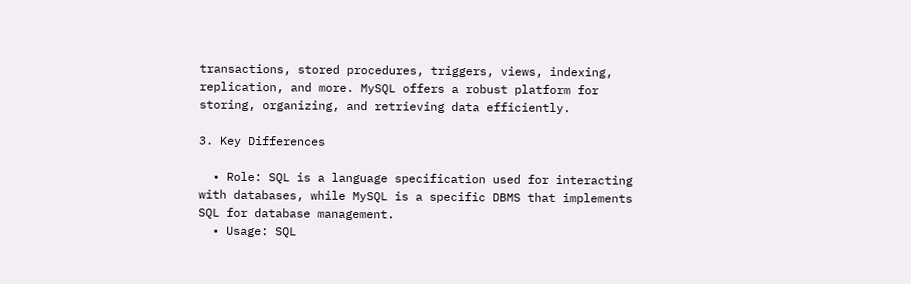transactions, stored procedures, triggers, views, indexing, replication, and more. MySQL offers a robust platform for storing, organizing, and retrieving data efficiently.

3. Key Differences

  • Role: SQL is a language specification used for interacting with databases, while MySQL is a specific DBMS that implements SQL for database management.
  • Usage: SQL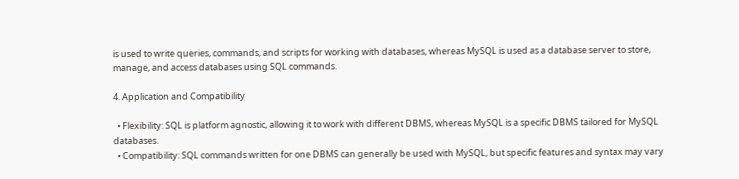is used to write queries, commands, and scripts for working with databases, whereas MySQL is used as a database server to store, manage, and access databases using SQL commands.

4. Application and Compatibility

  • Flexibility: SQL is platform agnostic, allowing it to work with different DBMS, whereas MySQL is a specific DBMS tailored for MySQL databases.
  • Compatibility: SQL commands written for one DBMS can generally be used with MySQL, but specific features and syntax may vary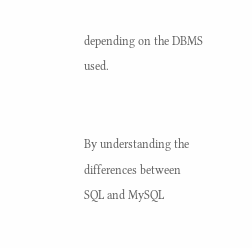depending on the DBMS used.


By understanding the differences between SQL and MySQL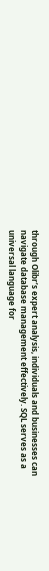through Olibr’s expert analysis, individuals and businesses can navigate database management effectively. SQL serves as a universal language for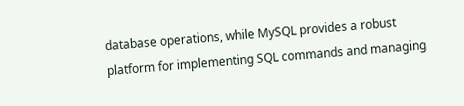database operations, while MySQL provides a robust platform for implementing SQL commands and managing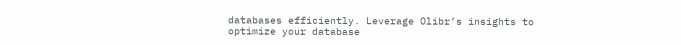databases efficiently. Leverage Olibr’s insights to optimize your database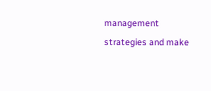management strategies and make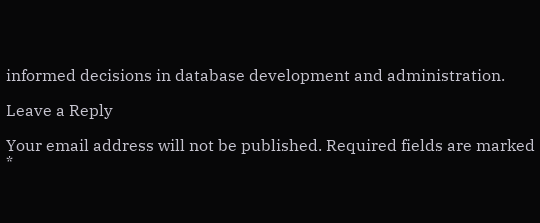informed decisions in database development and administration.

Leave a Reply

Your email address will not be published. Required fields are marked *